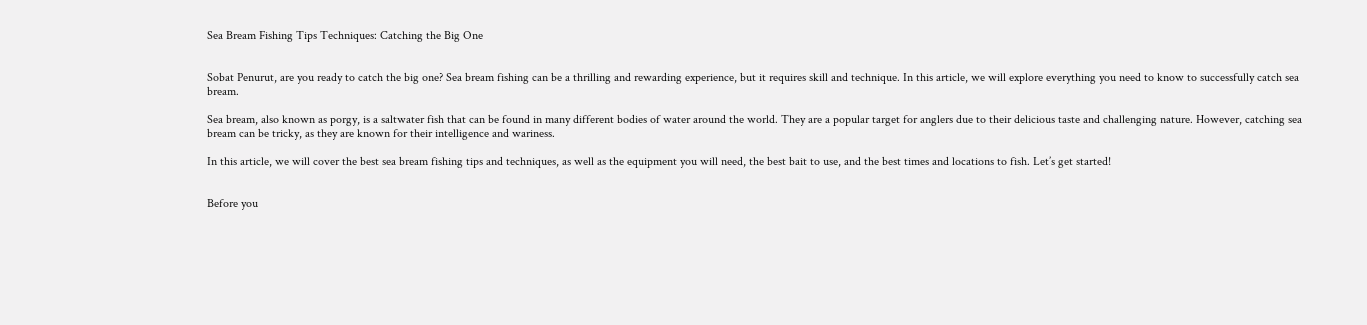Sea Bream Fishing Tips Techniques: Catching the Big One


Sobat Penurut, are you ready to catch the big one? Sea bream fishing can be a thrilling and rewarding experience, but it requires skill and technique. In this article, we will explore everything you need to know to successfully catch sea bream.

Sea bream, also known as porgy, is a saltwater fish that can be found in many different bodies of water around the world. They are a popular target for anglers due to their delicious taste and challenging nature. However, catching sea bream can be tricky, as they are known for their intelligence and wariness.

In this article, we will cover the best sea bream fishing tips and techniques, as well as the equipment you will need, the best bait to use, and the best times and locations to fish. Let’s get started!


Before you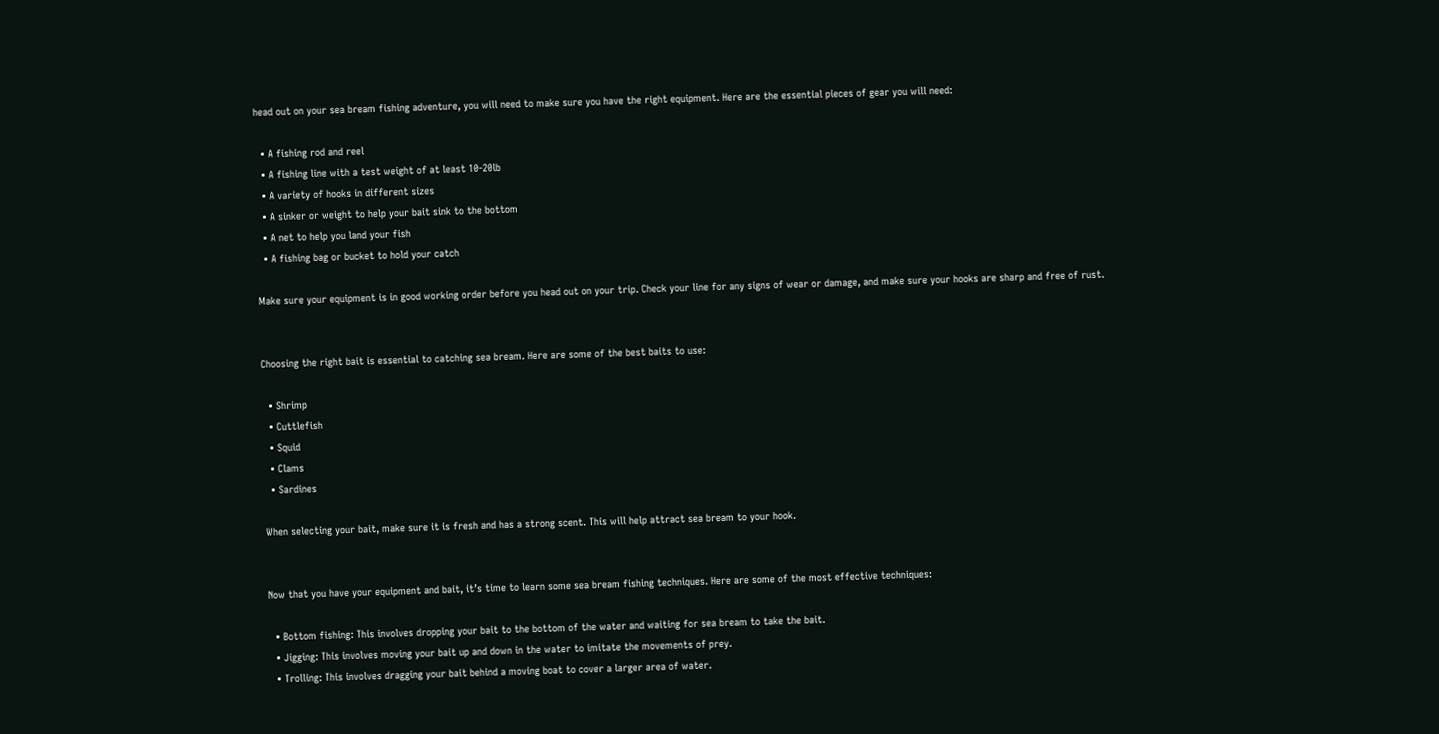head out on your sea bream fishing adventure, you will need to make sure you have the right equipment. Here are the essential pieces of gear you will need:

  • A fishing rod and reel
  • A fishing line with a test weight of at least 10-20lb
  • A variety of hooks in different sizes
  • A sinker or weight to help your bait sink to the bottom
  • A net to help you land your fish
  • A fishing bag or bucket to hold your catch

Make sure your equipment is in good working order before you head out on your trip. Check your line for any signs of wear or damage, and make sure your hooks are sharp and free of rust.


Choosing the right bait is essential to catching sea bream. Here are some of the best baits to use:

  • Shrimp
  • Cuttlefish
  • Squid
  • Clams
  • Sardines

When selecting your bait, make sure it is fresh and has a strong scent. This will help attract sea bream to your hook.


Now that you have your equipment and bait, it’s time to learn some sea bream fishing techniques. Here are some of the most effective techniques:

  • Bottom fishing: This involves dropping your bait to the bottom of the water and waiting for sea bream to take the bait.
  • Jigging: This involves moving your bait up and down in the water to imitate the movements of prey.
  • Trolling: This involves dragging your bait behind a moving boat to cover a larger area of water.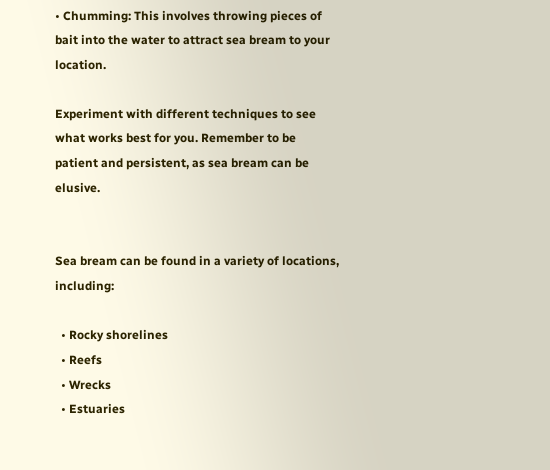• Chumming: This involves throwing pieces of bait into the water to attract sea bream to your location.

Experiment with different techniques to see what works best for you. Remember to be patient and persistent, as sea bream can be elusive.


Sea bream can be found in a variety of locations, including:

  • Rocky shorelines
  • Reefs
  • Wrecks
  • Estuaries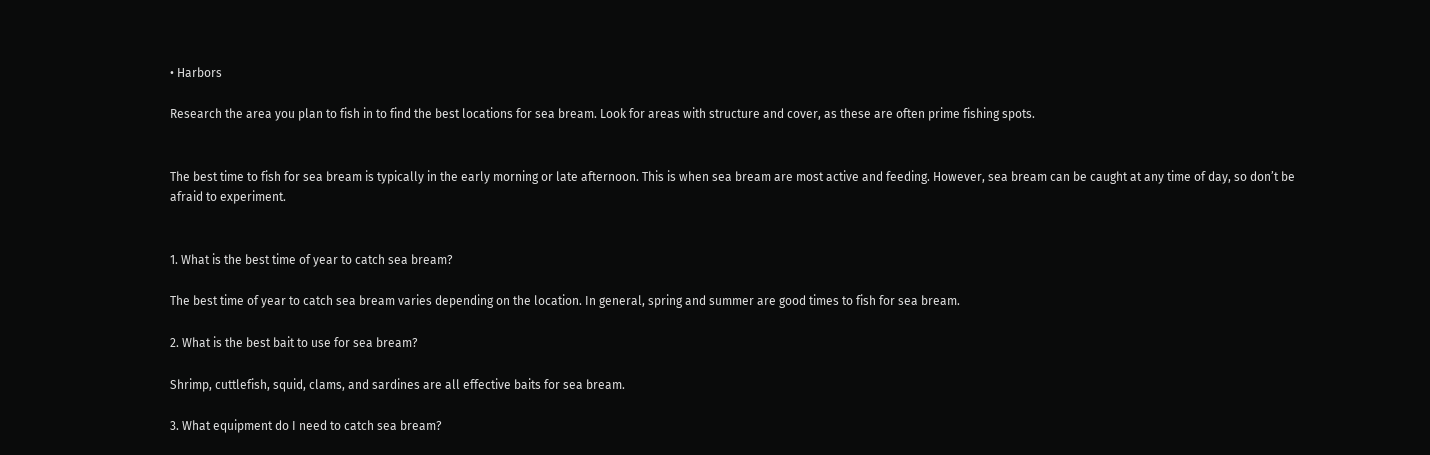• Harbors

Research the area you plan to fish in to find the best locations for sea bream. Look for areas with structure and cover, as these are often prime fishing spots.


The best time to fish for sea bream is typically in the early morning or late afternoon. This is when sea bream are most active and feeding. However, sea bream can be caught at any time of day, so don’t be afraid to experiment.


1. What is the best time of year to catch sea bream?

The best time of year to catch sea bream varies depending on the location. In general, spring and summer are good times to fish for sea bream.

2. What is the best bait to use for sea bream?

Shrimp, cuttlefish, squid, clams, and sardines are all effective baits for sea bream.

3. What equipment do I need to catch sea bream?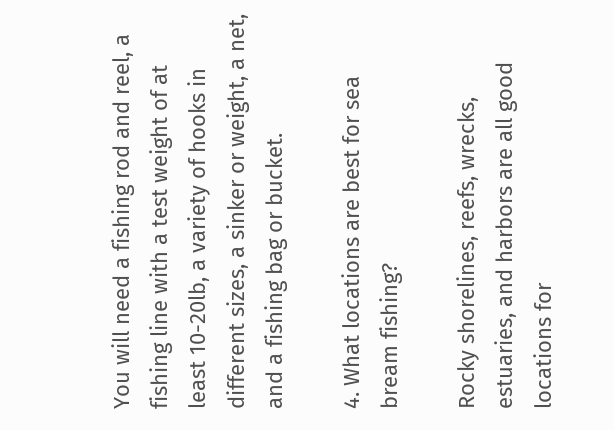You will need a fishing rod and reel, a fishing line with a test weight of at least 10-20lb, a variety of hooks in different sizes, a sinker or weight, a net, and a fishing bag or bucket.

4. What locations are best for sea bream fishing?

Rocky shorelines, reefs, wrecks, estuaries, and harbors are all good locations for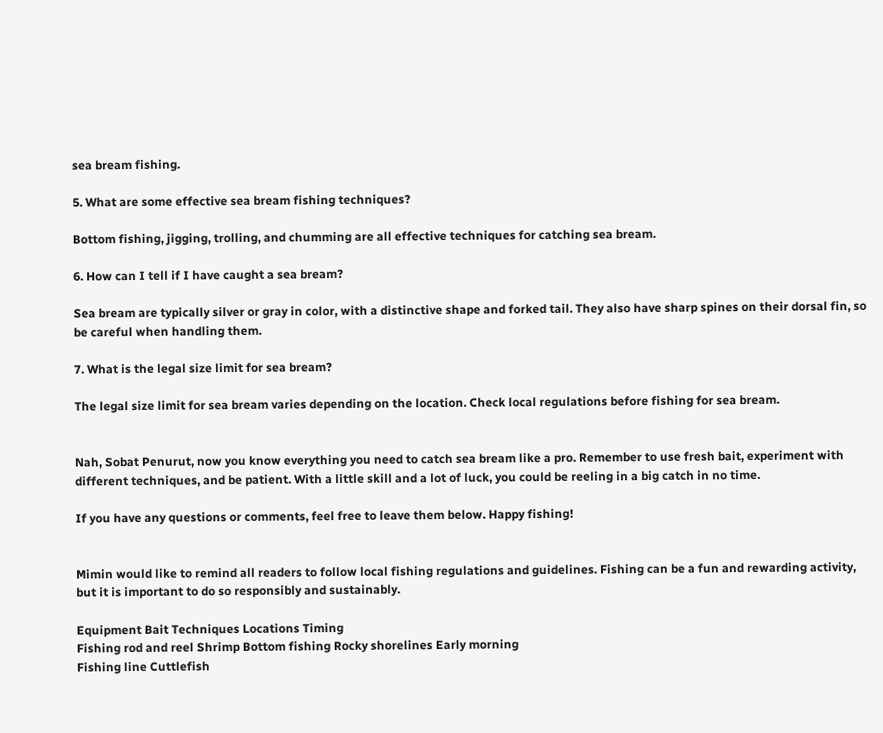sea bream fishing.

5. What are some effective sea bream fishing techniques?

Bottom fishing, jigging, trolling, and chumming are all effective techniques for catching sea bream.

6. How can I tell if I have caught a sea bream?

Sea bream are typically silver or gray in color, with a distinctive shape and forked tail. They also have sharp spines on their dorsal fin, so be careful when handling them.

7. What is the legal size limit for sea bream?

The legal size limit for sea bream varies depending on the location. Check local regulations before fishing for sea bream.


Nah, Sobat Penurut, now you know everything you need to catch sea bream like a pro. Remember to use fresh bait, experiment with different techniques, and be patient. With a little skill and a lot of luck, you could be reeling in a big catch in no time.

If you have any questions or comments, feel free to leave them below. Happy fishing!


Mimin would like to remind all readers to follow local fishing regulations and guidelines. Fishing can be a fun and rewarding activity, but it is important to do so responsibly and sustainably.

Equipment Bait Techniques Locations Timing
Fishing rod and reel Shrimp Bottom fishing Rocky shorelines Early morning
Fishing line Cuttlefish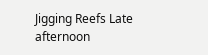Jigging Reefs Late afternoon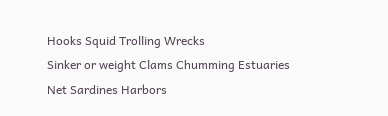Hooks Squid Trolling Wrecks
Sinker or weight Clams Chumming Estuaries
Net Sardines Harbors